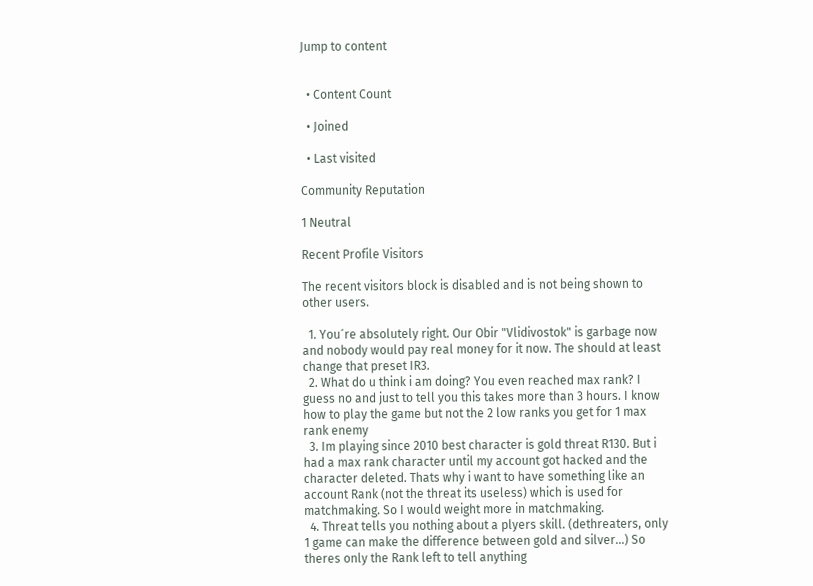Jump to content


  • Content Count

  • Joined

  • Last visited

Community Reputation

1 Neutral

Recent Profile Visitors

The recent visitors block is disabled and is not being shown to other users.

  1. You´re absolutely right. Our Obir "Vlidivostok" is garbage now and nobody would pay real money for it now. The should at least change that preset IR3.
  2. What do u think i am doing? You even reached max rank? I guess no and just to tell you this takes more than 3 hours. I know how to play the game but not the 2 low ranks you get for 1 max rank enemy
  3. Im playing since 2010 best character is gold threat R130. But i had a max rank character until my account got hacked and the character deleted. Thats why i want to have something like an account Rank (not the threat its useless) which is used for matchmaking. So I would weight more in matchmaking.
  4. Threat tells you nothing about a plyers skill. (dethreaters, only 1 game can make the difference between gold and silver...) So theres only the Rank left to tell anything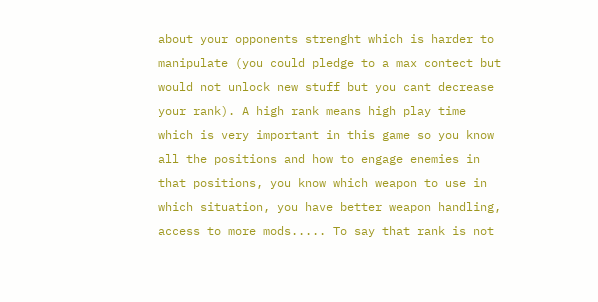about your opponents strenght which is harder to manipulate (you could pledge to a max contect but would not unlock new stuff but you cant decrease your rank). A high rank means high play time which is very important in this game so you know all the positions and how to engage enemies in that positions, you know which weapon to use in which situation, you have better weapon handling, access to more mods..... To say that rank is not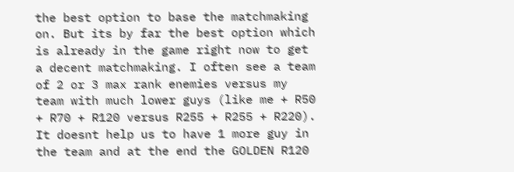the best option to base the matchmaking on. But its by far the best option which is already in the game right now to get a decent matchmaking. I often see a team of 2 or 3 max rank enemies versus my team with much lower guys (like me + R50 + R70 + R120 versus R255 + R255 + R220). It doesnt help us to have 1 more guy in the team and at the end the GOLDEN R120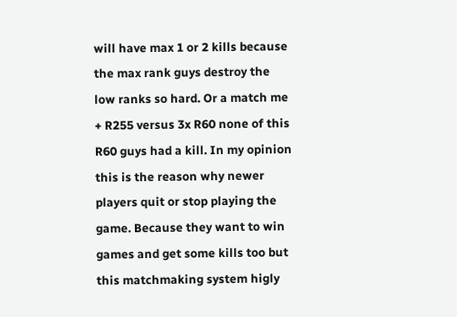will have max 1 or 2 kills because the max rank guys destroy the low ranks so hard. Or a match me + R255 versus 3x R60 none of this R60 guys had a kill. In my opinion this is the reason why newer players quit or stop playing the game. Because they want to win games and get some kills too but this matchmaking system higly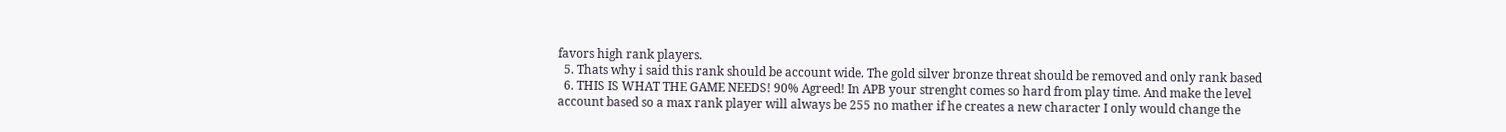favors high rank players.
  5. Thats why i said this rank should be account wide. The gold silver bronze threat should be removed and only rank based
  6. THIS IS WHAT THE GAME NEEDS! 90% Agreed! In APB your strenght comes so hard from play time. And make the level account based so a max rank player will always be 255 no mather if he creates a new character I only would change the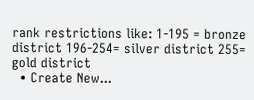rank restrictions like: 1-195 = bronze district 196-254= silver district 255= gold district
  • Create New...